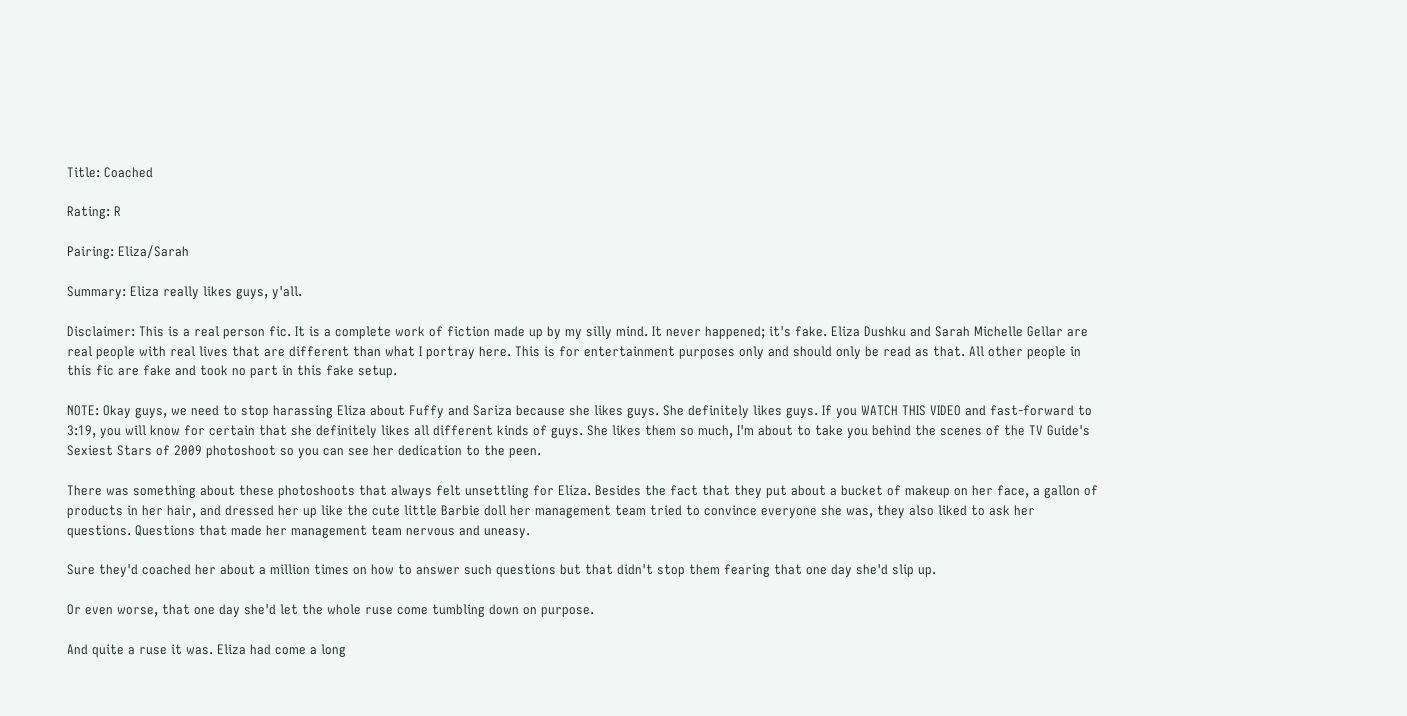Title: Coached

Rating: R

Pairing: Eliza/Sarah

Summary: Eliza really likes guys, y'all.

Disclaimer: This is a real person fic. It is a complete work of fiction made up by my silly mind. It never happened; it's fake. Eliza Dushku and Sarah Michelle Gellar are real people with real lives that are different than what I portray here. This is for entertainment purposes only and should only be read as that. All other people in this fic are fake and took no part in this fake setup.

NOTE: Okay guys, we need to stop harassing Eliza about Fuffy and Sariza because she likes guys. She definitely likes guys. If you WATCH THIS VIDEO and fast-forward to 3:19, you will know for certain that she definitely likes all different kinds of guys. She likes them so much, I'm about to take you behind the scenes of the TV Guide's Sexiest Stars of 2009 photoshoot so you can see her dedication to the peen.

There was something about these photoshoots that always felt unsettling for Eliza. Besides the fact that they put about a bucket of makeup on her face, a gallon of products in her hair, and dressed her up like the cute little Barbie doll her management team tried to convince everyone she was, they also liked to ask her questions. Questions that made her management team nervous and uneasy.

Sure they'd coached her about a million times on how to answer such questions but that didn't stop them fearing that one day she'd slip up.

Or even worse, that one day she'd let the whole ruse come tumbling down on purpose.

And quite a ruse it was. Eliza had come a long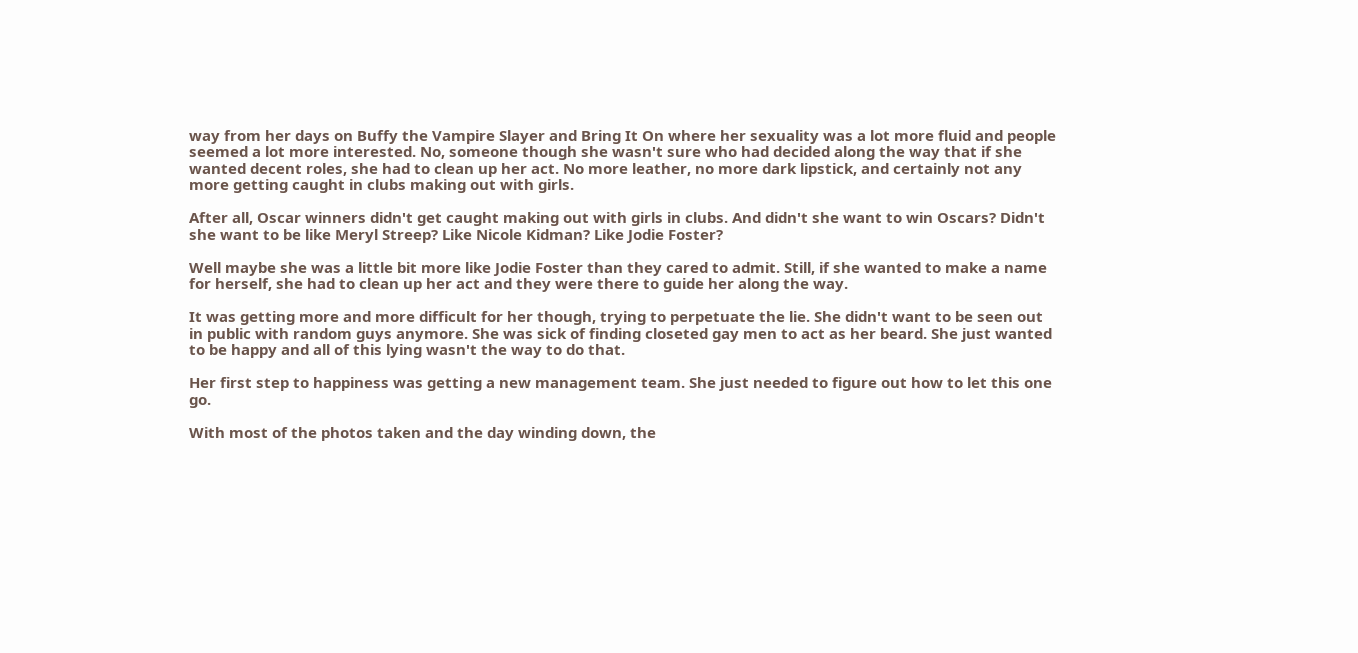way from her days on Buffy the Vampire Slayer and Bring It On where her sexuality was a lot more fluid and people seemed a lot more interested. No, someone though she wasn't sure who had decided along the way that if she wanted decent roles, she had to clean up her act. No more leather, no more dark lipstick, and certainly not any more getting caught in clubs making out with girls.

After all, Oscar winners didn't get caught making out with girls in clubs. And didn't she want to win Oscars? Didn't she want to be like Meryl Streep? Like Nicole Kidman? Like Jodie Foster?

Well maybe she was a little bit more like Jodie Foster than they cared to admit. Still, if she wanted to make a name for herself, she had to clean up her act and they were there to guide her along the way.

It was getting more and more difficult for her though, trying to perpetuate the lie. She didn't want to be seen out in public with random guys anymore. She was sick of finding closeted gay men to act as her beard. She just wanted to be happy and all of this lying wasn't the way to do that.

Her first step to happiness was getting a new management team. She just needed to figure out how to let this one go.

With most of the photos taken and the day winding down, the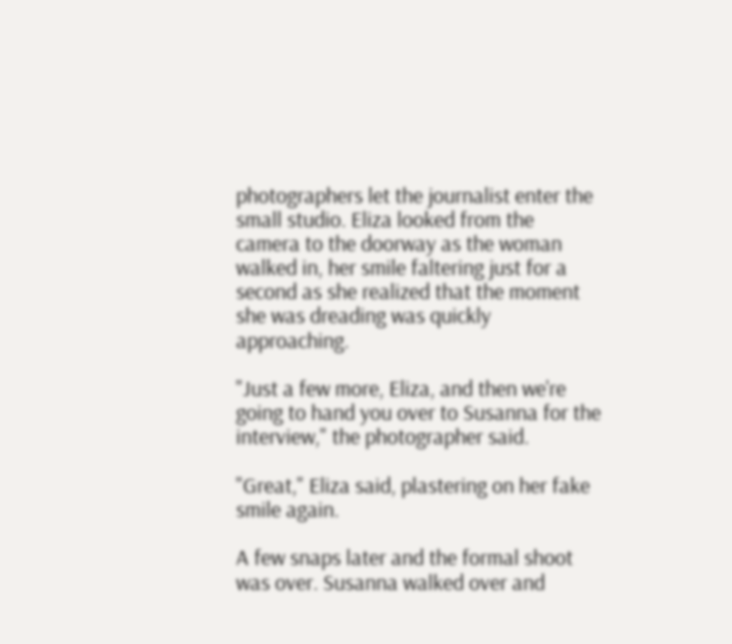photographers let the journalist enter the small studio. Eliza looked from the camera to the doorway as the woman walked in, her smile faltering just for a second as she realized that the moment she was dreading was quickly approaching.

"Just a few more, Eliza, and then we're going to hand you over to Susanna for the interview," the photographer said.

"Great," Eliza said, plastering on her fake smile again.

A few snaps later and the formal shoot was over. Susanna walked over and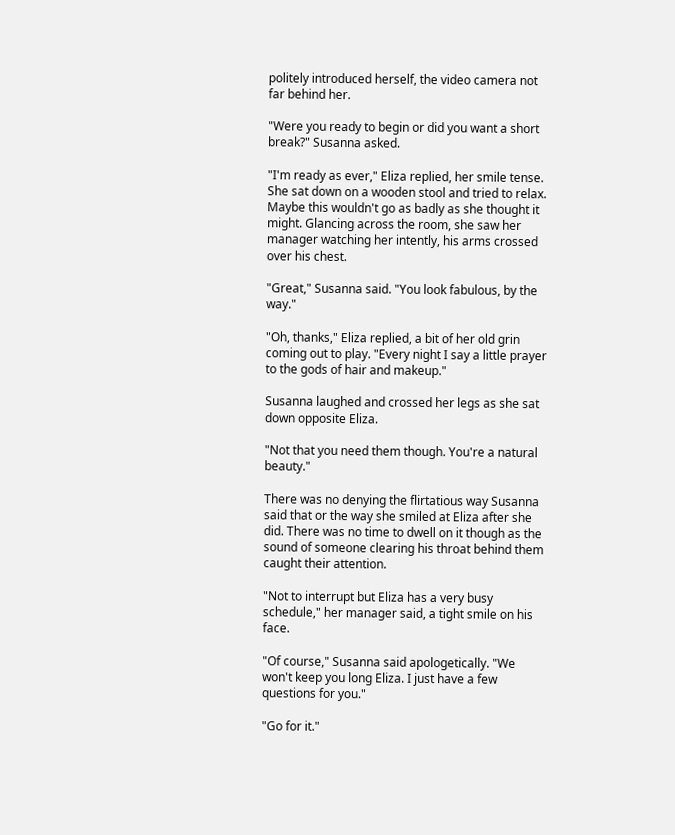politely introduced herself, the video camera not far behind her.

"Were you ready to begin or did you want a short break?" Susanna asked.

"I'm ready as ever," Eliza replied, her smile tense. She sat down on a wooden stool and tried to relax. Maybe this wouldn't go as badly as she thought it might. Glancing across the room, she saw her manager watching her intently, his arms crossed over his chest.

"Great," Susanna said. "You look fabulous, by the way."

"Oh, thanks," Eliza replied, a bit of her old grin coming out to play. "Every night I say a little prayer to the gods of hair and makeup."

Susanna laughed and crossed her legs as she sat down opposite Eliza.

"Not that you need them though. You're a natural beauty."

There was no denying the flirtatious way Susanna said that or the way she smiled at Eliza after she did. There was no time to dwell on it though as the sound of someone clearing his throat behind them caught their attention.

"Not to interrupt but Eliza has a very busy schedule," her manager said, a tight smile on his face.

"Of course," Susanna said apologetically. "We won't keep you long Eliza. I just have a few questions for you."

"Go for it."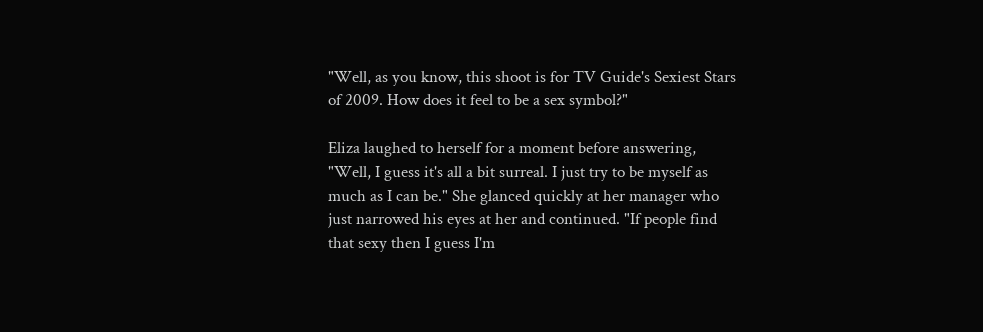"Well, as you know, this shoot is for TV Guide's Sexiest Stars of 2009. How does it feel to be a sex symbol?"

Eliza laughed to herself for a moment before answering, "Well, I guess it's all a bit surreal. I just try to be myself as much as I can be." She glanced quickly at her manager who just narrowed his eyes at her and continued. "If people find that sexy then I guess I'm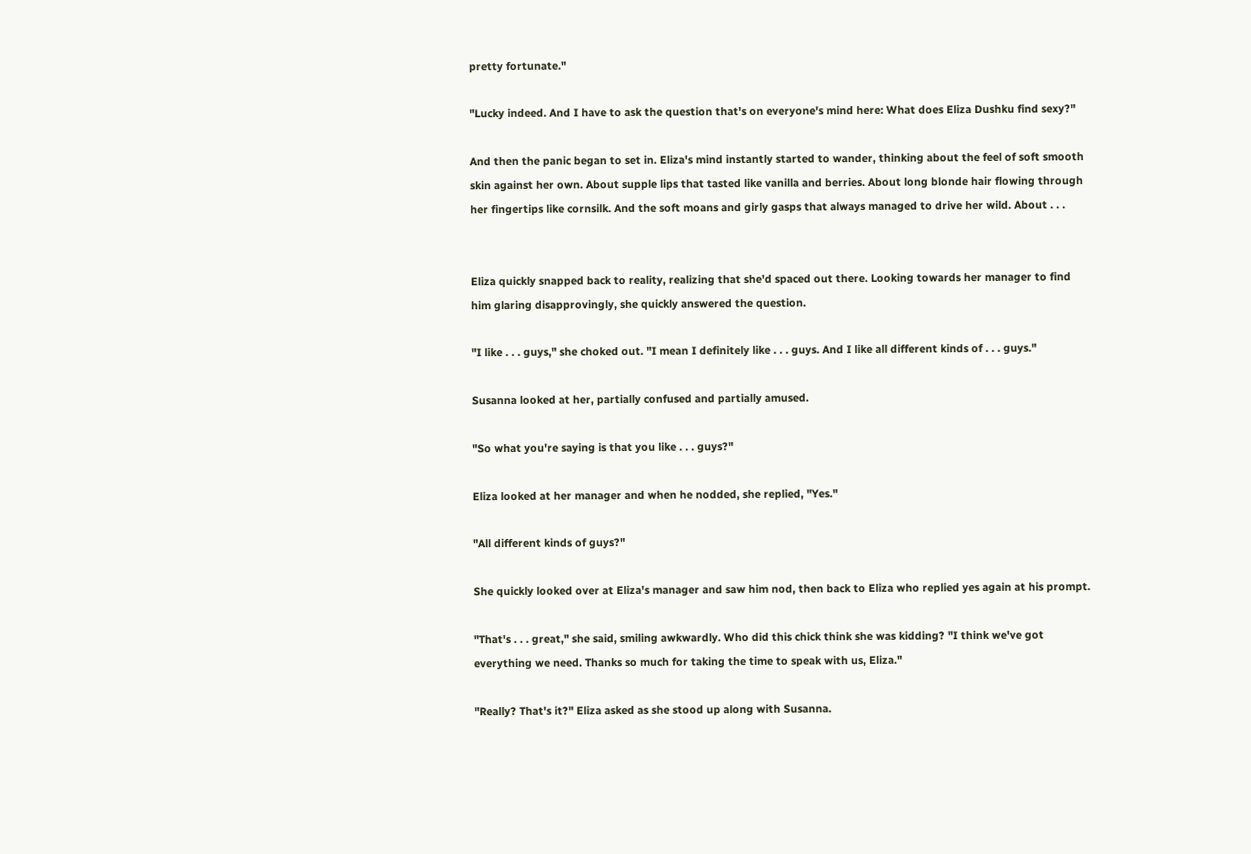pretty fortunate."

"Lucky indeed. And I have to ask the question that's on everyone's mind here: What does Eliza Dushku find sexy?"

And then the panic began to set in. Eliza's mind instantly started to wander, thinking about the feel of soft smooth skin against her own. About supple lips that tasted like vanilla and berries. About long blonde hair flowing through her fingertips like cornsilk. And the soft moans and girly gasps that always managed to drive her wild. About . . .


Eliza quickly snapped back to reality, realizing that she'd spaced out there. Looking towards her manager to find him glaring disapprovingly, she quickly answered the question.

"I like . . . guys," she choked out. "I mean I definitely like . . . guys. And I like all different kinds of . . . guys."

Susanna looked at her, partially confused and partially amused.

"So what you're saying is that you like . . . guys?"

Eliza looked at her manager and when he nodded, she replied, "Yes."

"All different kinds of guys?"

She quickly looked over at Eliza's manager and saw him nod, then back to Eliza who replied yes again at his prompt.

"That's . . . great," she said, smiling awkwardly. Who did this chick think she was kidding? "I think we've got everything we need. Thanks so much for taking the time to speak with us, Eliza."

"Really? That's it?" Eliza asked as she stood up along with Susanna.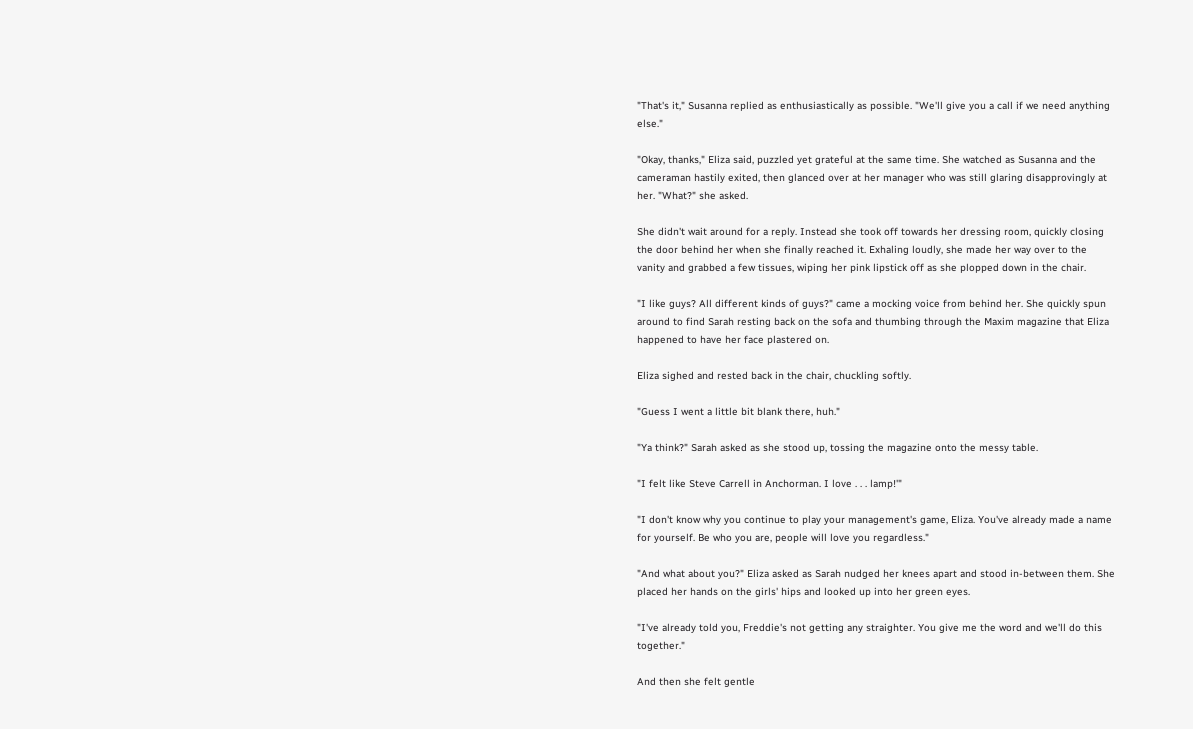"That's it," Susanna replied as enthusiastically as possible. "We'll give you a call if we need anything else."

"Okay, thanks," Eliza said, puzzled yet grateful at the same time. She watched as Susanna and the cameraman hastily exited, then glanced over at her manager who was still glaring disapprovingly at her. "What?" she asked.

She didn't wait around for a reply. Instead she took off towards her dressing room, quickly closing the door behind her when she finally reached it. Exhaling loudly, she made her way over to the vanity and grabbed a few tissues, wiping her pink lipstick off as she plopped down in the chair.

"I like guys? All different kinds of guys?" came a mocking voice from behind her. She quickly spun around to find Sarah resting back on the sofa and thumbing through the Maxim magazine that Eliza happened to have her face plastered on.

Eliza sighed and rested back in the chair, chuckling softly.

"Guess I went a little bit blank there, huh."

"Ya think?" Sarah asked as she stood up, tossing the magazine onto the messy table.

"I felt like Steve Carrell in Anchorman. I love . . . lamp!'"

"I don't know why you continue to play your management's game, Eliza. You've already made a name for yourself. Be who you are, people will love you regardless."

"And what about you?" Eliza asked as Sarah nudged her knees apart and stood in-between them. She placed her hands on the girls' hips and looked up into her green eyes.

"I've already told you, Freddie's not getting any straighter. You give me the word and we'll do this together."

And then she felt gentle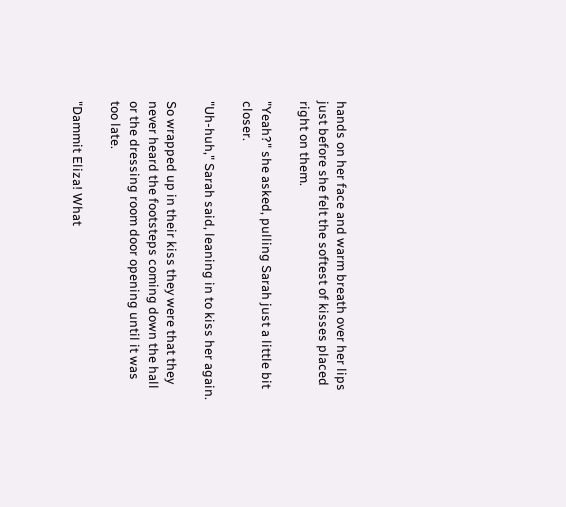hands on her face and warm breath over her lips just before she felt the softest of kisses placed right on them.

"Yeah?" she asked, pulling Sarah just a little bit closer.

"Uh-huh," Sarah said, leaning in to kiss her again.

So wrapped up in their kiss they were that they never heard the footsteps coming down the hall or the dressing room door opening until it was too late.

"Dammit Eliza! What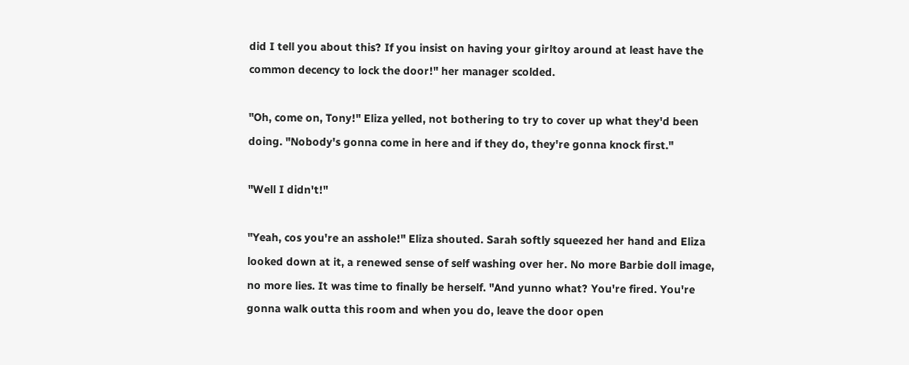did I tell you about this? If you insist on having your girltoy around at least have the common decency to lock the door!" her manager scolded.

"Oh, come on, Tony!" Eliza yelled, not bothering to try to cover up what they'd been doing. "Nobody's gonna come in here and if they do, they're gonna knock first."

"Well I didn't!"

"Yeah, cos you're an asshole!" Eliza shouted. Sarah softly squeezed her hand and Eliza looked down at it, a renewed sense of self washing over her. No more Barbie doll image, no more lies. It was time to finally be herself. "And yunno what? You're fired. You're gonna walk outta this room and when you do, leave the door open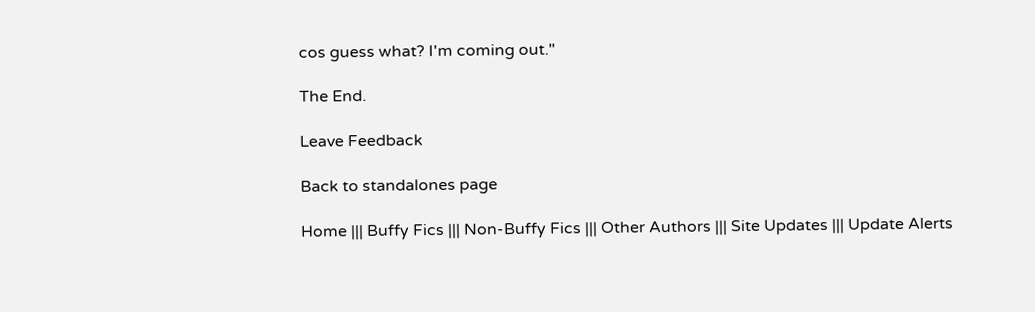cos guess what? I'm coming out."

The End.

Leave Feedback

Back to standalones page

Home ||| Buffy Fics ||| Non-Buffy Fics ||| Other Authors ||| Site Updates ||| Update Alerts